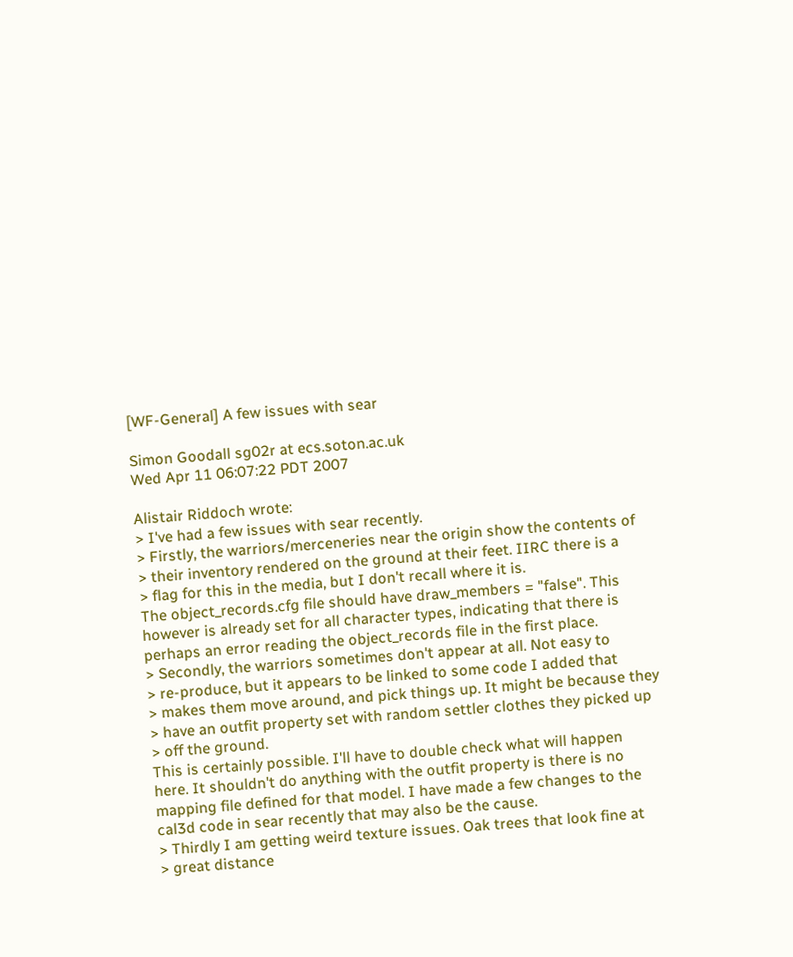[WF-General] A few issues with sear

Simon Goodall sg02r at ecs.soton.ac.uk
Wed Apr 11 06:07:22 PDT 2007

Alistair Riddoch wrote:
> I've had a few issues with sear recently.
> Firstly, the warriors/merceneries near the origin show the contents of
> their inventory rendered on the ground at their feet. IIRC there is a
> flag for this in the media, but I don't recall where it is.
The object_records.cfg file should have draw_members = "false". This
however is already set for all character types, indicating that there is
perhaps an error reading the object_records file in the first place.
> Secondly, the warriors sometimes don't appear at all. Not easy to
> re-produce, but it appears to be linked to some code I added that
> makes them move around, and pick things up. It might be because they
> have an outfit property set with random settler clothes they picked up
> off the ground.
This is certainly possible. I'll have to double check what will happen
here. It shouldn't do anything with the outfit property is there is no
mapping file defined for that model. I have made a few changes to the
cal3d code in sear recently that may also be the cause.
> Thirdly I am getting weird texture issues. Oak trees that look fine at
> great distance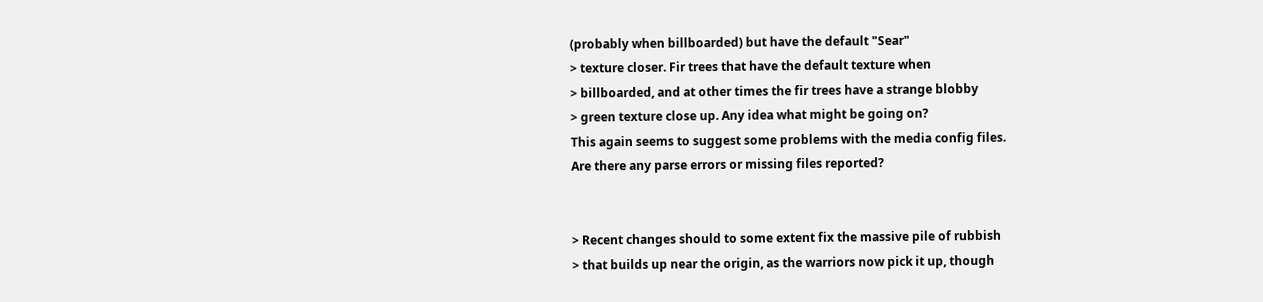(probably when billboarded) but have the default "Sear"
> texture closer. Fir trees that have the default texture when
> billboarded, and at other times the fir trees have a strange blobby
> green texture close up. Any idea what might be going on?
This again seems to suggest some problems with the media config files.
Are there any parse errors or missing files reported?


> Recent changes should to some extent fix the massive pile of rubbish
> that builds up near the origin, as the warriors now pick it up, though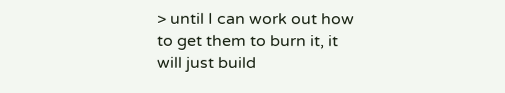> until I can work out how to get them to burn it, it will just build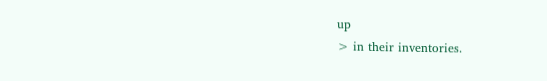up
> in their inventories.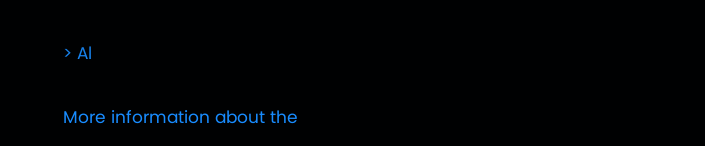> Al

More information about the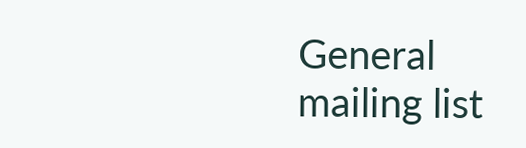General mailing list